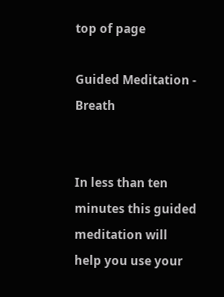top of page

Guided Meditation - Breath


In less than ten minutes this guided meditation will help you use your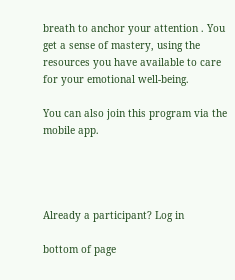breath to anchor your attention . You get a sense of mastery, using the resources you have available to care for your emotional well-being.

You can also join this program via the mobile app.




Already a participant? Log in

bottom of page